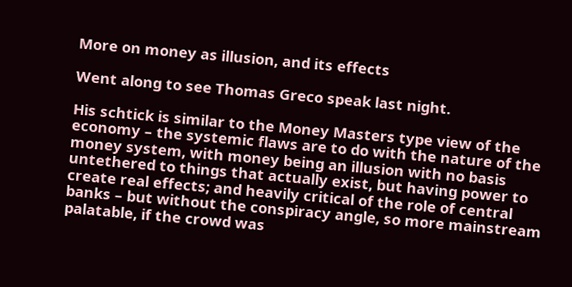More on money as illusion, and its effects

Went along to see Thomas Greco speak last night.

His schtick is similar to the Money Masters type view of the economy – the systemic flaws are to do with the nature of the money system, with money being an illusion with no basis untethered to things that actually exist, but having power to create real effects; and heavily critical of the role of central banks – but without the conspiracy angle, so more mainstream palatable, if the crowd was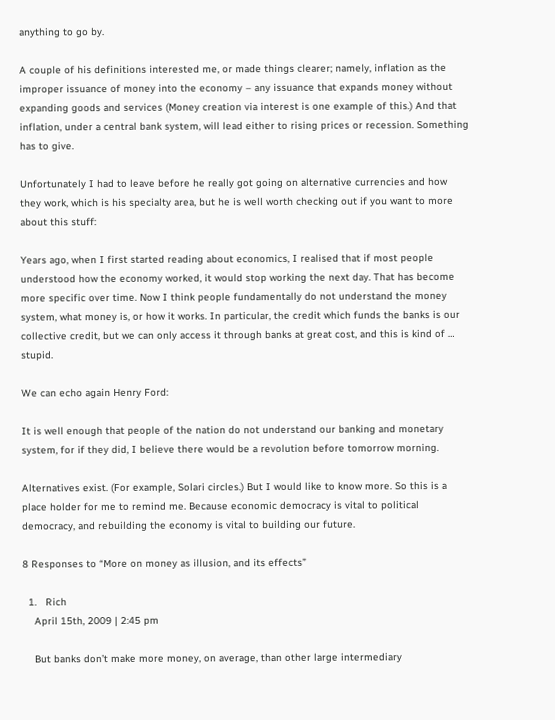anything to go by.

A couple of his definitions interested me, or made things clearer; namely, inflation as the improper issuance of money into the economy – any issuance that expands money without expanding goods and services (Money creation via interest is one example of this.) And that inflation, under a central bank system, will lead either to rising prices or recession. Something has to give.

Unfortunately I had to leave before he really got going on alternative currencies and how they work, which is his specialty area, but he is well worth checking out if you want to more about this stuff:

Years ago, when I first started reading about economics, I realised that if most people understood how the economy worked, it would stop working the next day. That has become more specific over time. Now I think people fundamentally do not understand the money system, what money is, or how it works. In particular, the credit which funds the banks is our collective credit, but we can only access it through banks at great cost, and this is kind of … stupid.

We can echo again Henry Ford:

It is well enough that people of the nation do not understand our banking and monetary system, for if they did, I believe there would be a revolution before tomorrow morning.

Alternatives exist. (For example, Solari circles.) But I would like to know more. So this is a place holder for me to remind me. Because economic democracy is vital to political democracy, and rebuilding the economy is vital to building our future.

8 Responses to “More on money as illusion, and its effects”

  1.   Rich
    April 15th, 2009 | 2:45 pm

    But banks don’t make more money, on average, than other large intermediary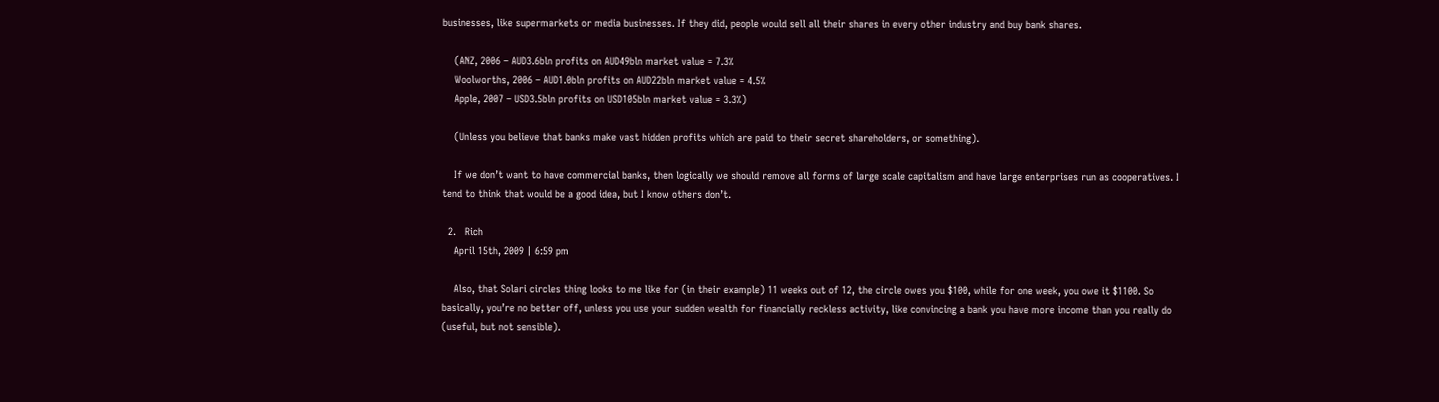businesses, like supermarkets or media businesses. If they did, people would sell all their shares in every other industry and buy bank shares.

    (ANZ, 2006 – AUD3.6bln profits on AUD49bln market value = 7.3%
    Woolworths, 2006 – AUD1.0bln profits on AUD22bln market value = 4.5%
    Apple, 2007 – USD3.5bln profits on USD105bln market value = 3.3%)

    (Unless you believe that banks make vast hidden profits which are paid to their secret shareholders, or something).

    If we don’t want to have commercial banks, then logically we should remove all forms of large scale capitalism and have large enterprises run as cooperatives. I tend to think that would be a good idea, but I know others don’t.

  2.   Rich
    April 15th, 2009 | 6:59 pm

    Also, that Solari circles thing looks to me like for (in their example) 11 weeks out of 12, the circle owes you $100, while for one week, you owe it $1100. So basically, you’re no better off, unless you use your sudden wealth for financially reckless activity, like convincing a bank you have more income than you really do (useful, but not sensible).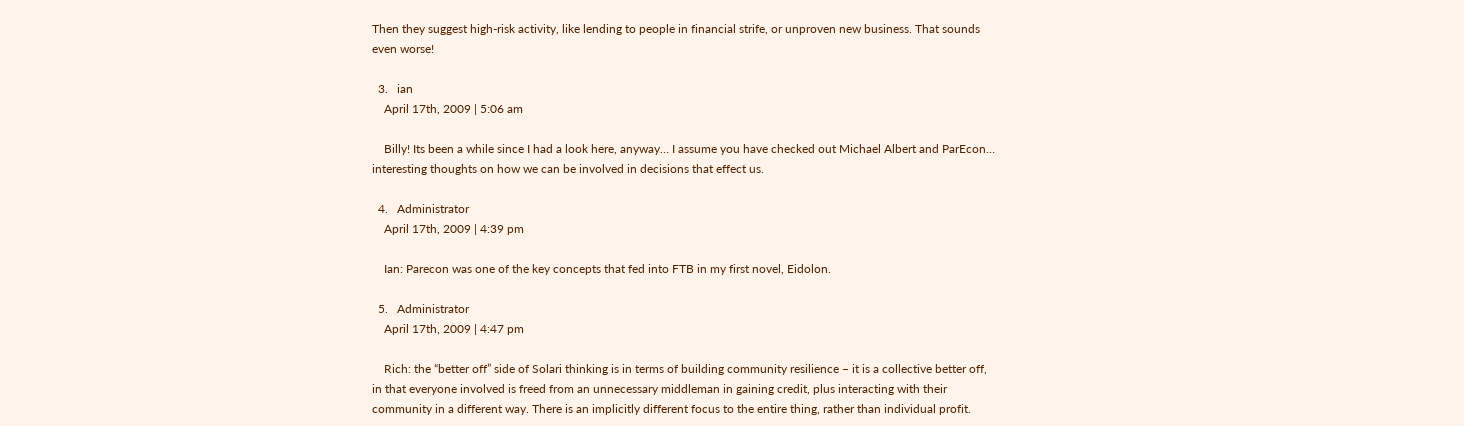Then they suggest high-risk activity, like lending to people in financial strife, or unproven new business. That sounds even worse!

  3.   ian
    April 17th, 2009 | 5:06 am

    Billy! Its been a while since I had a look here, anyway… I assume you have checked out Michael Albert and ParEcon… interesting thoughts on how we can be involved in decisions that effect us.

  4.   Administrator
    April 17th, 2009 | 4:39 pm

    Ian: Parecon was one of the key concepts that fed into FTB in my first novel, Eidolon.

  5.   Administrator
    April 17th, 2009 | 4:47 pm

    Rich: the “better off” side of Solari thinking is in terms of building community resilience – it is a collective better off, in that everyone involved is freed from an unnecessary middleman in gaining credit, plus interacting with their community in a different way. There is an implicitly different focus to the entire thing, rather than individual profit.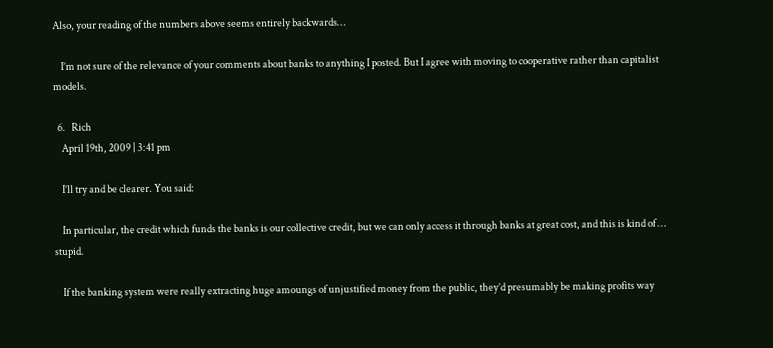Also, your reading of the numbers above seems entirely backwards…

    I’m not sure of the relevance of your comments about banks to anything I posted. But I agree with moving to cooperative rather than capitalist models.

  6.   Rich
    April 19th, 2009 | 3:41 pm

    I’ll try and be clearer. You said:

    In particular, the credit which funds the banks is our collective credit, but we can only access it through banks at great cost, and this is kind of … stupid.

    If the banking system were really extracting huge amoungs of unjustified money from the public, they’d presumably be making profits way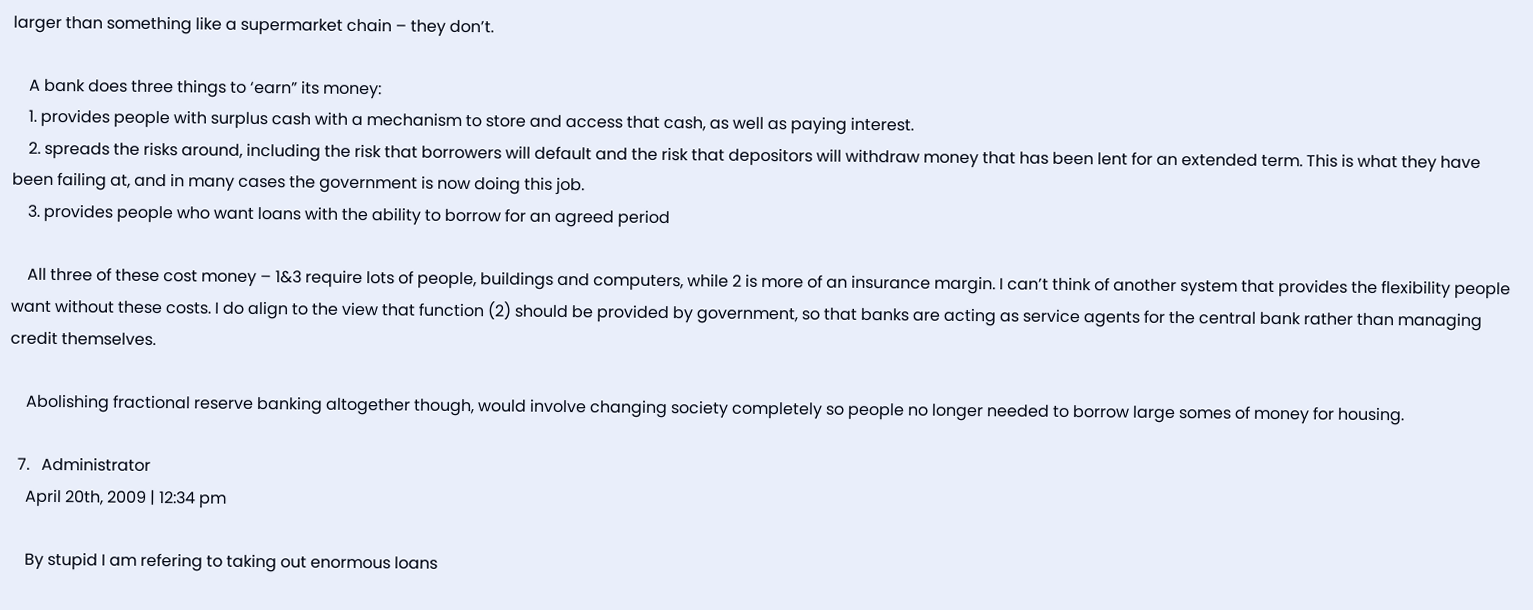larger than something like a supermarket chain – they don’t.

    A bank does three things to ‘earn” its money:
    1. provides people with surplus cash with a mechanism to store and access that cash, as well as paying interest.
    2. spreads the risks around, including the risk that borrowers will default and the risk that depositors will withdraw money that has been lent for an extended term. This is what they have been failing at, and in many cases the government is now doing this job.
    3. provides people who want loans with the ability to borrow for an agreed period

    All three of these cost money – 1&3 require lots of people, buildings and computers, while 2 is more of an insurance margin. I can’t think of another system that provides the flexibility people want without these costs. I do align to the view that function (2) should be provided by government, so that banks are acting as service agents for the central bank rather than managing credit themselves.

    Abolishing fractional reserve banking altogether though, would involve changing society completely so people no longer needed to borrow large somes of money for housing.

  7.   Administrator
    April 20th, 2009 | 12:34 pm

    By stupid I am refering to taking out enormous loans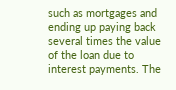such as mortgages and ending up paying back several times the value of the loan due to interest payments. The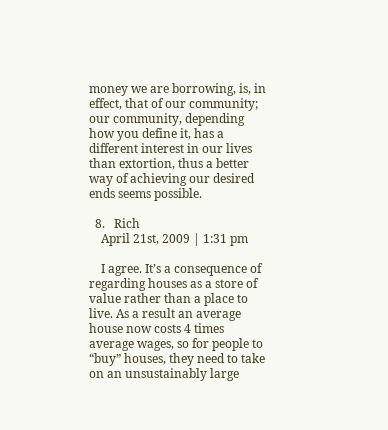money we are borrowing, is, in effect, that of our community; our community, depending how you define it, has a different interest in our lives than extortion, thus a better way of achieving our desired ends seems possible.

  8.   Rich
    April 21st, 2009 | 1:31 pm

    I agree. It’s a consequence of regarding houses as a store of value rather than a place to live. As a result an average house now costs 4 times average wages, so for people to “buy” houses, they need to take on an unsustainably large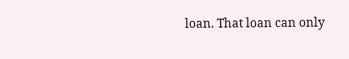loan. That loan can only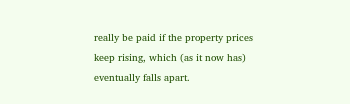really be paid if the property prices keep rising, which (as it now has) eventually falls apart.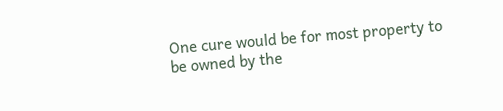One cure would be for most property to be owned by the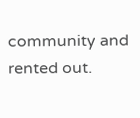community and rented out.